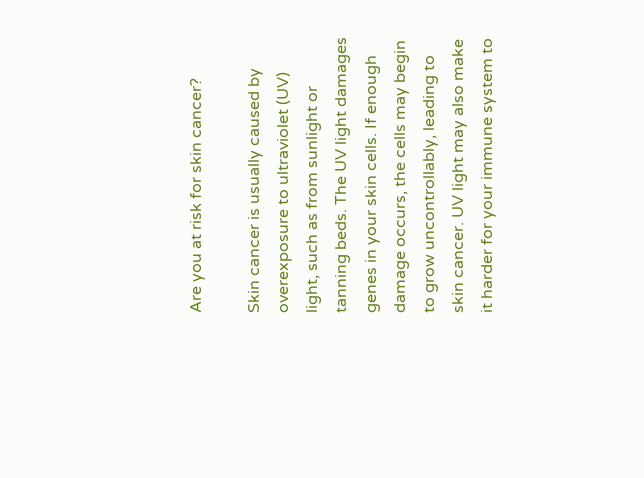Are you at risk for skin cancer?

Skin cancer is usually caused by overexposure to ultraviolet (UV) light, such as from sunlight or tanning beds. The UV light damages genes in your skin cells. If enough damage occurs, the cells may begin to grow uncontrollably, leading to skin cancer. UV light may also make it harder for your immune system to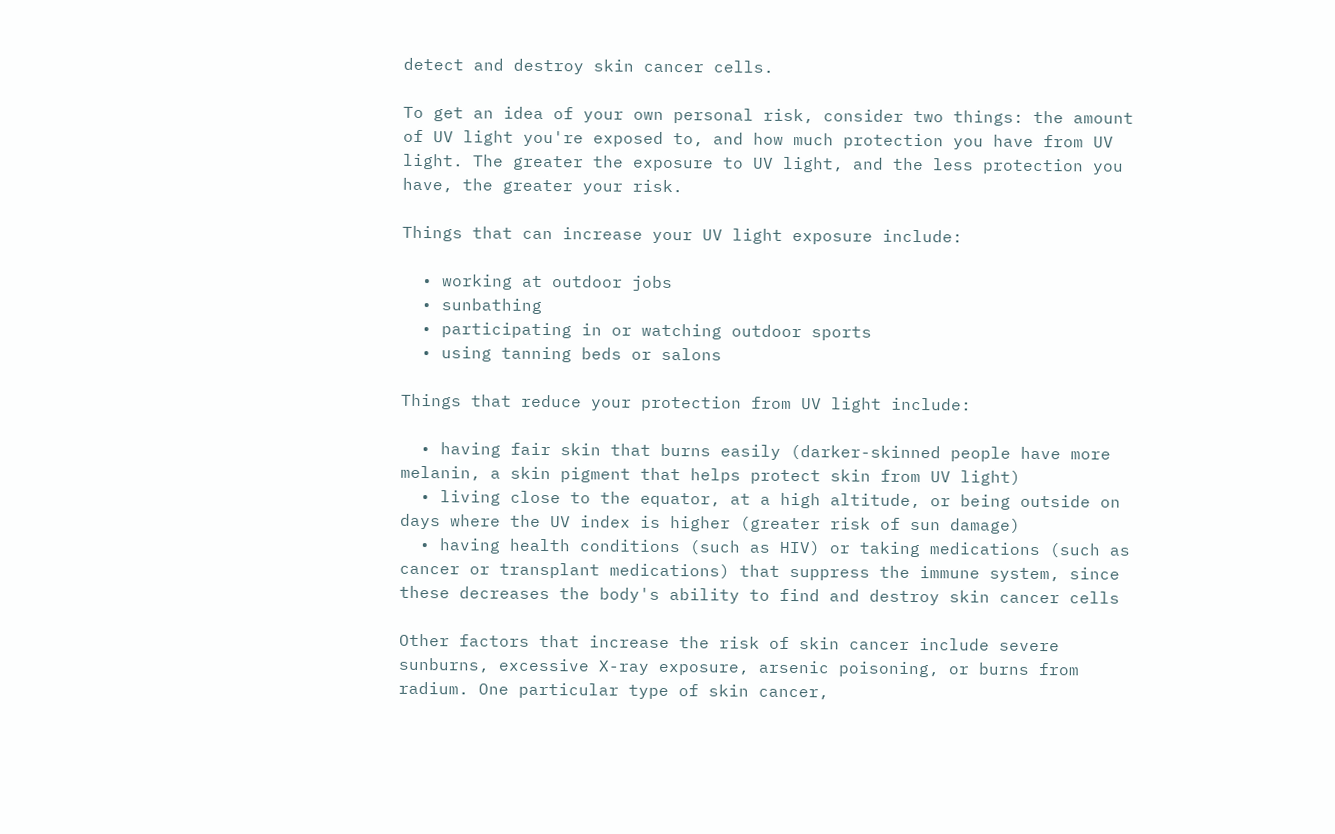detect and destroy skin cancer cells.

To get an idea of your own personal risk, consider two things: the amount of UV light you're exposed to, and how much protection you have from UV light. The greater the exposure to UV light, and the less protection you have, the greater your risk.

Things that can increase your UV light exposure include:

  • working at outdoor jobs
  • sunbathing
  • participating in or watching outdoor sports
  • using tanning beds or salons

Things that reduce your protection from UV light include:

  • having fair skin that burns easily (darker-skinned people have more melanin, a skin pigment that helps protect skin from UV light)
  • living close to the equator, at a high altitude, or being outside on days where the UV index is higher (greater risk of sun damage)
  • having health conditions (such as HIV) or taking medications (such as cancer or transplant medications) that suppress the immune system, since these decreases the body's ability to find and destroy skin cancer cells

Other factors that increase the risk of skin cancer include severe sunburns, excessive X-ray exposure, arsenic poisoning, or burns from radium. One particular type of skin cancer,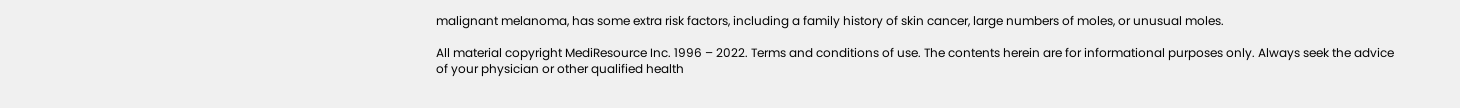malignant melanoma, has some extra risk factors, including a family history of skin cancer, large numbers of moles, or unusual moles.

All material copyright MediResource Inc. 1996 – 2022. Terms and conditions of use. The contents herein are for informational purposes only. Always seek the advice of your physician or other qualified health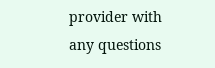provider with any questions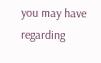you may have regarding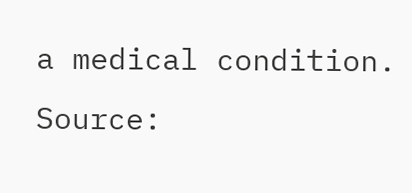a medical condition. Source: